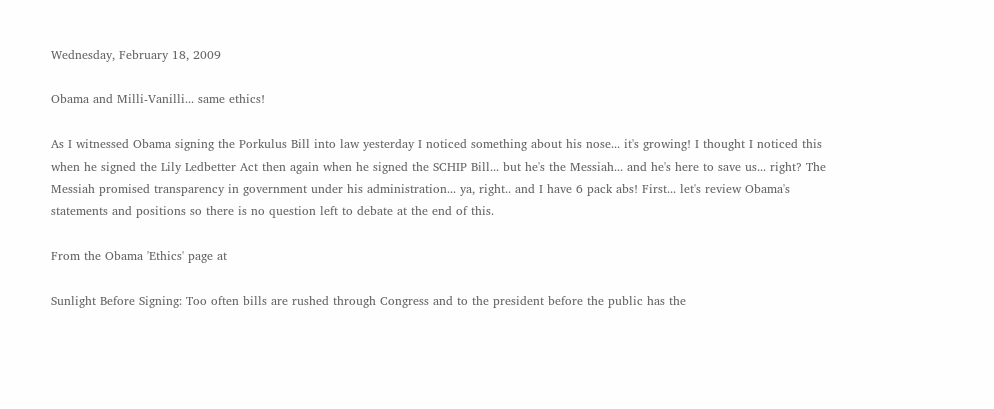Wednesday, February 18, 2009

Obama and Milli-Vanilli... same ethics!

As I witnessed Obama signing the Porkulus Bill into law yesterday I noticed something about his nose... it's growing! I thought I noticed this when he signed the Lily Ledbetter Act then again when he signed the SCHIP Bill... but he's the Messiah... and he's here to save us... right? The Messiah promised transparency in government under his administration... ya, right.. and I have 6 pack abs! First... let's review Obama's statements and positions so there is no question left to debate at the end of this.

From the Obama 'Ethics' page at

Sunlight Before Signing: Too often bills are rushed through Congress and to the president before the public has the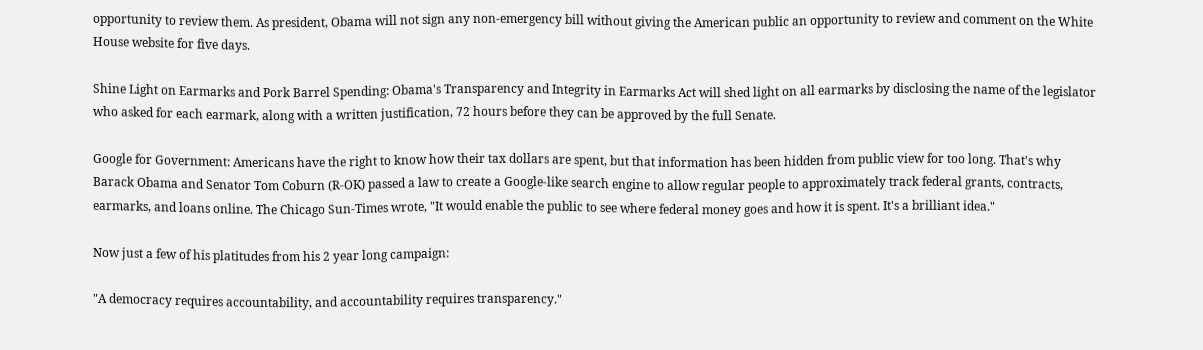opportunity to review them. As president, Obama will not sign any non-emergency bill without giving the American public an opportunity to review and comment on the White House website for five days.

Shine Light on Earmarks and Pork Barrel Spending: Obama's Transparency and Integrity in Earmarks Act will shed light on all earmarks by disclosing the name of the legislator who asked for each earmark, along with a written justification, 72 hours before they can be approved by the full Senate.

Google for Government: Americans have the right to know how their tax dollars are spent, but that information has been hidden from public view for too long. That's why Barack Obama and Senator Tom Coburn (R-OK) passed a law to create a Google-like search engine to allow regular people to approximately track federal grants, contracts, earmarks, and loans online. The Chicago Sun-Times wrote, "It would enable the public to see where federal money goes and how it is spent. It's a brilliant idea."

Now just a few of his platitudes from his 2 year long campaign:

"A democracy requires accountability, and accountability requires transparency."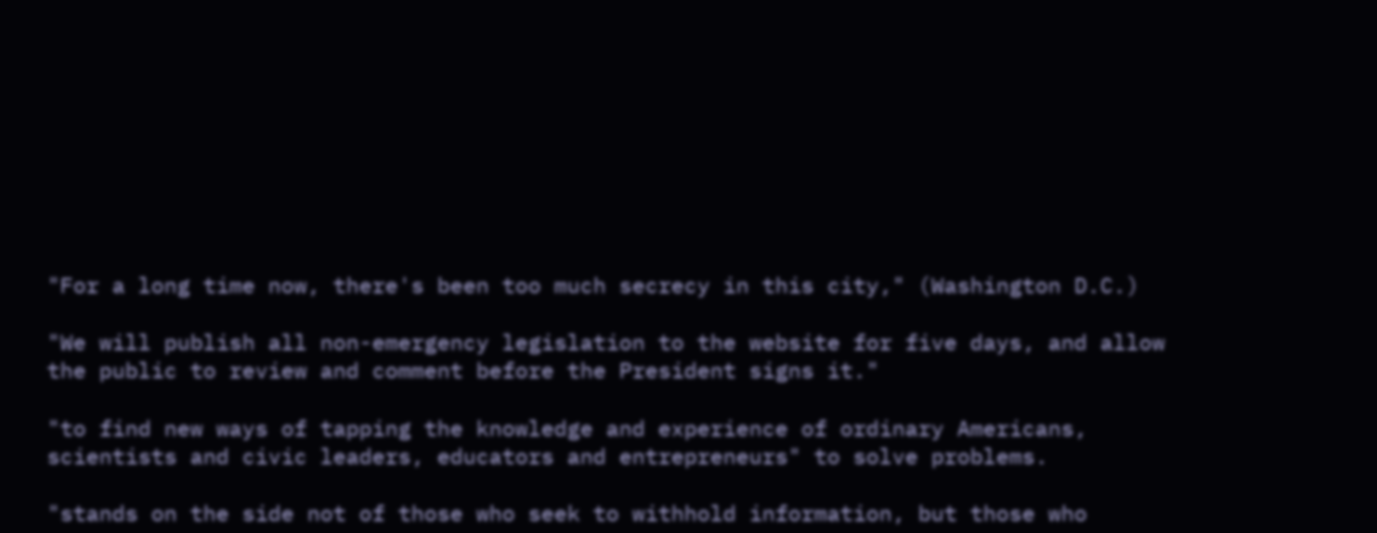"For a long time now, there's been too much secrecy in this city," (Washington D.C.)

"We will publish all non-emergency legislation to the website for five days, and allow the public to review and comment before the President signs it."

"to find new ways of tapping the knowledge and experience of ordinary Americans, scientists and civic leaders, educators and entrepreneurs" to solve problems.

"stands on the side not of those who seek to withhold information, but those who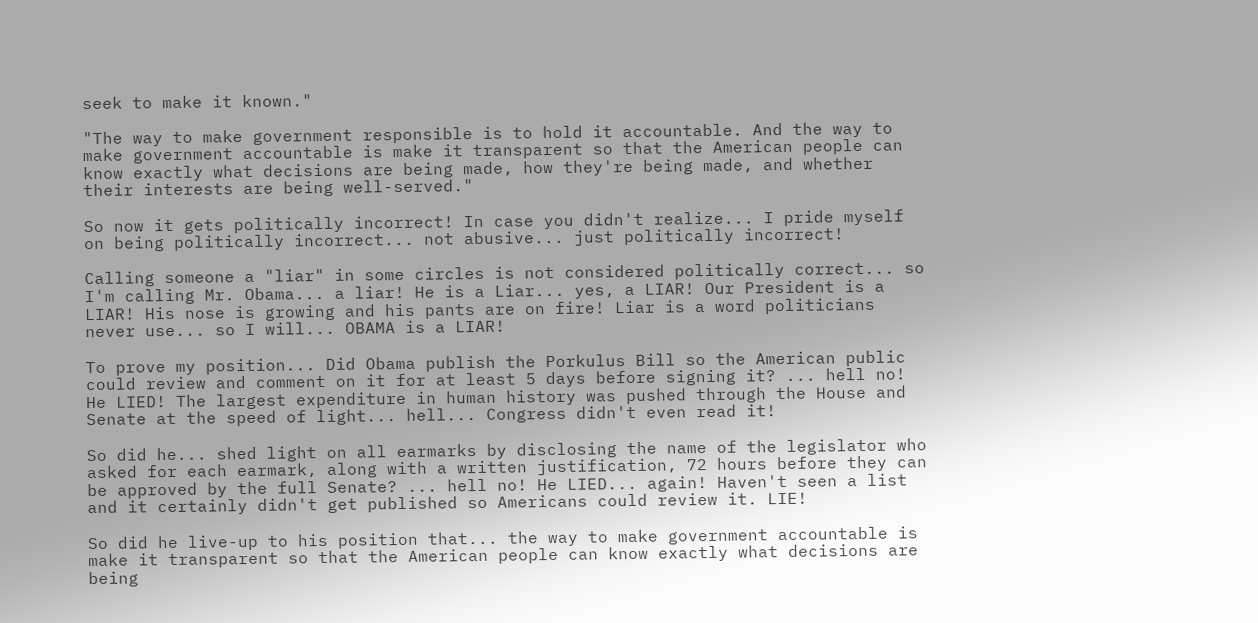seek to make it known."

"The way to make government responsible is to hold it accountable. And the way to make government accountable is make it transparent so that the American people can know exactly what decisions are being made, how they're being made, and whether their interests are being well-served."

So now it gets politically incorrect! In case you didn't realize... I pride myself on being politically incorrect... not abusive... just politically incorrect!

Calling someone a "liar" in some circles is not considered politically correct... so I'm calling Mr. Obama... a liar! He is a Liar... yes, a LIAR! Our President is a LIAR! His nose is growing and his pants are on fire! Liar is a word politicians never use... so I will... OBAMA is a LIAR!

To prove my position... Did Obama publish the Porkulus Bill so the American public could review and comment on it for at least 5 days before signing it? ... hell no! He LIED! The largest expenditure in human history was pushed through the House and Senate at the speed of light... hell... Congress didn't even read it!

So did he... shed light on all earmarks by disclosing the name of the legislator who asked for each earmark, along with a written justification, 72 hours before they can be approved by the full Senate? ... hell no! He LIED... again! Haven't seen a list and it certainly didn't get published so Americans could review it. LIE!

So did he live-up to his position that... the way to make government accountable is make it transparent so that the American people can know exactly what decisions are being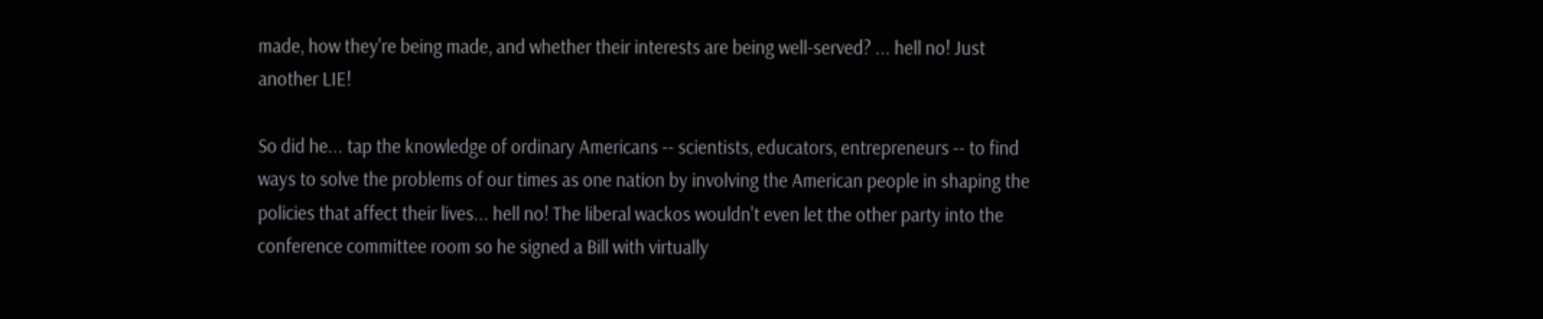made, how they're being made, and whether their interests are being well-served? ... hell no! Just another LIE!

So did he... tap the knowledge of ordinary Americans -- scientists, educators, entrepreneurs -- to find ways to solve the problems of our times as one nation by involving the American people in shaping the policies that affect their lives... hell no! The liberal wackos wouldn't even let the other party into the conference committee room so he signed a Bill with virtually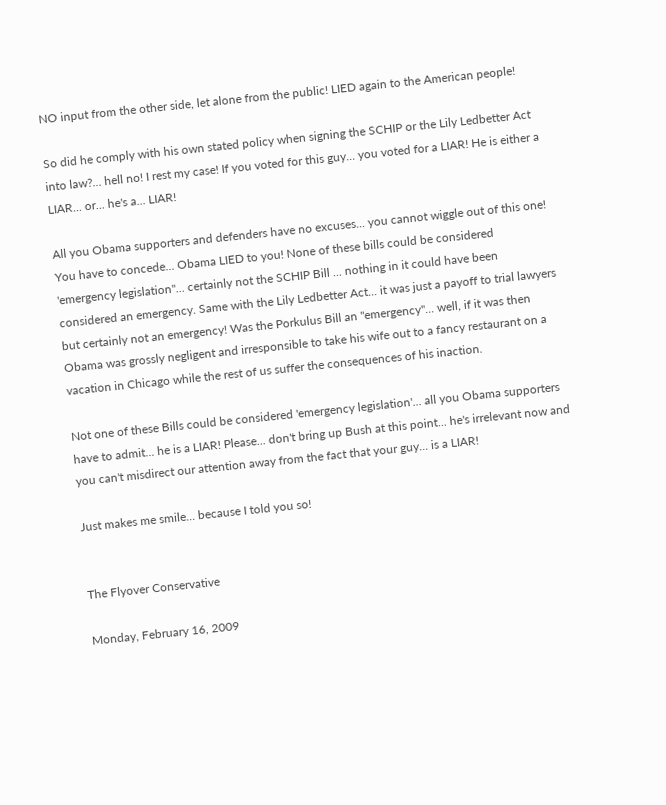NO input from the other side, let alone from the public! LIED again to the American people!

So did he comply with his own stated policy when signing the SCHIP or the Lily Ledbetter Act into law?... hell no! I rest my case! If you voted for this guy... you voted for a LIAR! He is either a LIAR... or... he's a... LIAR!

All you Obama supporters and defenders have no excuses... you cannot wiggle out of this one! You have to concede... Obama LIED to you! None of these bills could be considered 'emergency legislation"... certainly not the SCHIP Bill ... nothing in it could have been considered an emergency. Same with the Lily Ledbetter Act... it was just a payoff to trial lawyers but certainly not an emergency! Was the Porkulus Bill an "emergency"... well, if it was then Obama was grossly negligent and irresponsible to take his wife out to a fancy restaurant on a vacation in Chicago while the rest of us suffer the consequences of his inaction.

Not one of these Bills could be considered 'emergency legislation'... all you Obama supporters have to admit... he is a LIAR! Please... don't bring up Bush at this point... he's irrelevant now and you can't misdirect our attention away from the fact that your guy... is a LIAR!

Just makes me smile... because I told you so!


The Flyover Conservative

Monday, February 16, 2009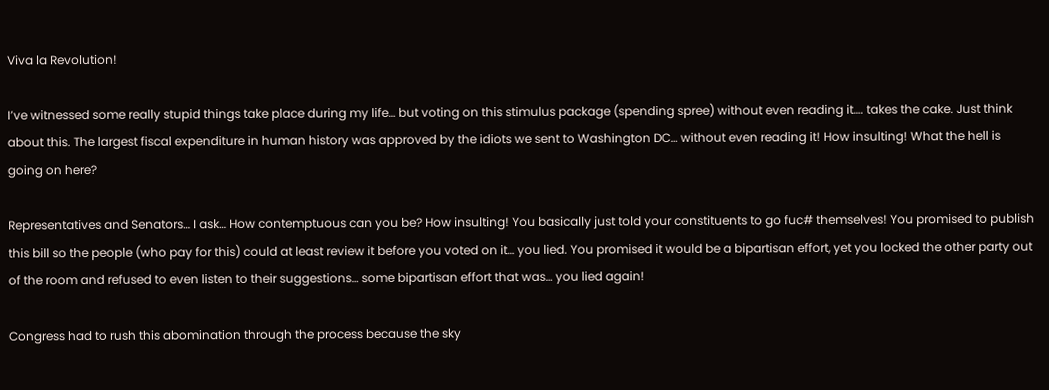Viva la Revolution!

I’ve witnessed some really stupid things take place during my life… but voting on this stimulus package (spending spree) without even reading it…. takes the cake. Just think about this. The largest fiscal expenditure in human history was approved by the idiots we sent to Washington DC… without even reading it! How insulting! What the hell is going on here?

Representatives and Senators… I ask… How contemptuous can you be? How insulting! You basically just told your constituents to go fuc# themselves! You promised to publish this bill so the people (who pay for this) could at least review it before you voted on it… you lied. You promised it would be a bipartisan effort, yet you locked the other party out of the room and refused to even listen to their suggestions… some bipartisan effort that was… you lied again!

Congress had to rush this abomination through the process because the sky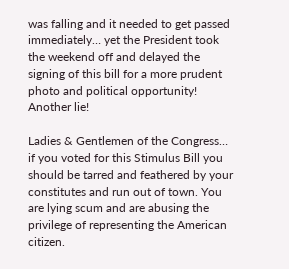was falling and it needed to get passed immediately… yet the President took the weekend off and delayed the signing of this bill for a more prudent photo and political opportunity! Another lie!

Ladies & Gentlemen of the Congress… if you voted for this Stimulus Bill you should be tarred and feathered by your constitutes and run out of town. You are lying scum and are abusing the privilege of representing the American citizen.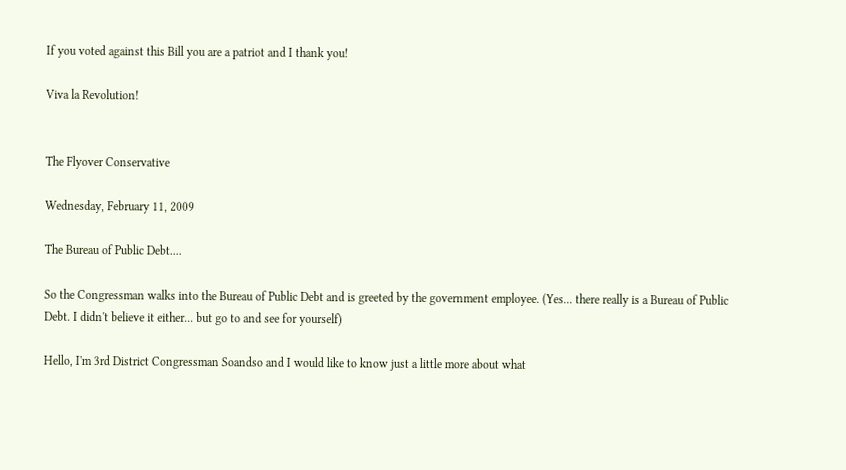If you voted against this Bill you are a patriot and I thank you!

Viva la Revolution!


The Flyover Conservative

Wednesday, February 11, 2009

The Bureau of Public Debt....

So the Congressman walks into the Bureau of Public Debt and is greeted by the government employee. (Yes... there really is a Bureau of Public Debt. I didn't believe it either... but go to and see for yourself)

Hello, I'm 3rd District Congressman Soandso and I would like to know just a little more about what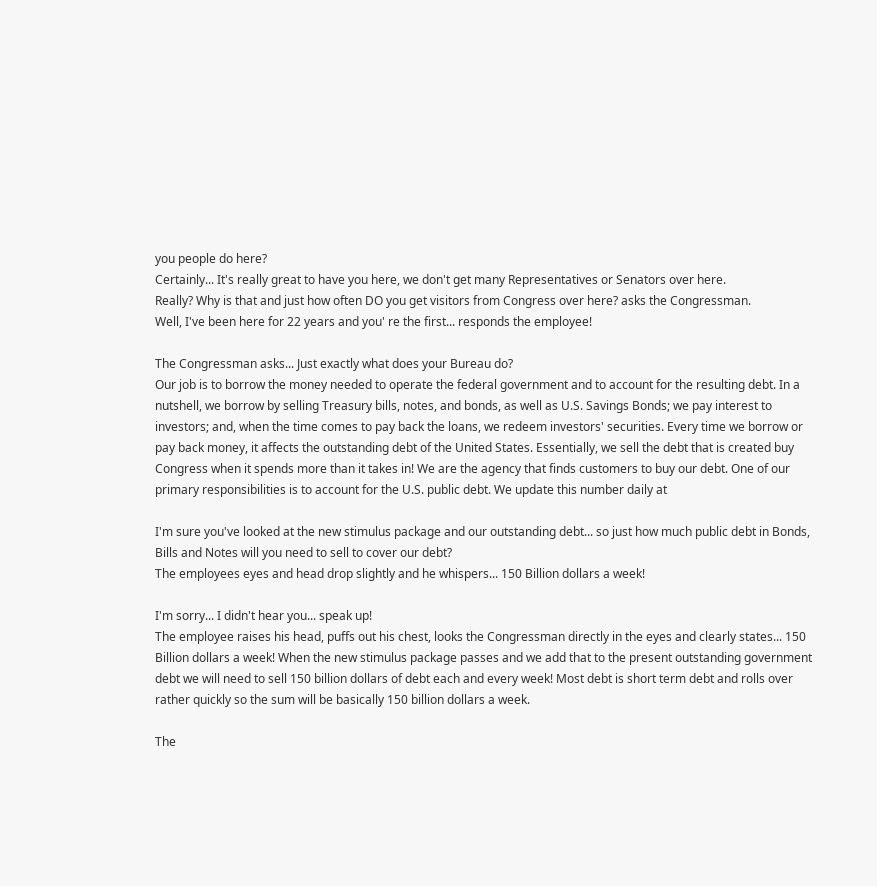you people do here?
Certainly... It's really great to have you here, we don't get many Representatives or Senators over here.
Really? Why is that and just how often DO you get visitors from Congress over here? asks the Congressman.
Well, I've been here for 22 years and you' re the first... responds the employee!

The Congressman asks... Just exactly what does your Bureau do?
Our job is to borrow the money needed to operate the federal government and to account for the resulting debt. In a nutshell, we borrow by selling Treasury bills, notes, and bonds, as well as U.S. Savings Bonds; we pay interest to investors; and, when the time comes to pay back the loans, we redeem investors' securities. Every time we borrow or pay back money, it affects the outstanding debt of the United States. Essentially, we sell the debt that is created buy Congress when it spends more than it takes in! We are the agency that finds customers to buy our debt. One of our primary responsibilities is to account for the U.S. public debt. We update this number daily at

I'm sure you've looked at the new stimulus package and our outstanding debt... so just how much public debt in Bonds, Bills and Notes will you need to sell to cover our debt?
The employees eyes and head drop slightly and he whispers... 150 Billion dollars a week!

I'm sorry... I didn't hear you... speak up!
The employee raises his head, puffs out his chest, looks the Congressman directly in the eyes and clearly states... 150 Billion dollars a week! When the new stimulus package passes and we add that to the present outstanding government debt we will need to sell 150 billion dollars of debt each and every week! Most debt is short term debt and rolls over rather quickly so the sum will be basically 150 billion dollars a week.

The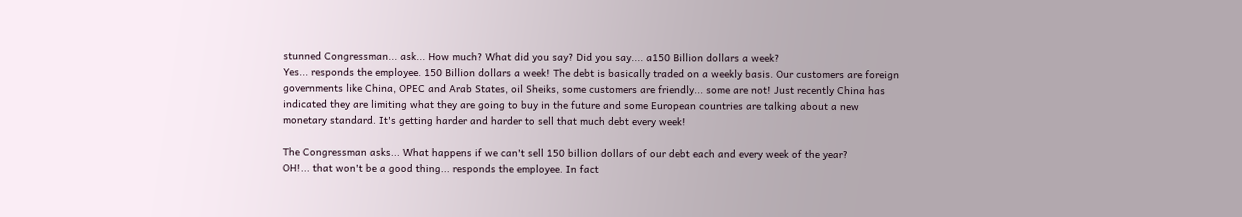stunned Congressman... ask... How much? What did you say? Did you say.... a150 Billion dollars a week?
Yes... responds the employee. 150 Billion dollars a week! The debt is basically traded on a weekly basis. Our customers are foreign governments like China, OPEC and Arab States, oil Sheiks, some customers are friendly... some are not! Just recently China has indicated they are limiting what they are going to buy in the future and some European countries are talking about a new monetary standard. It's getting harder and harder to sell that much debt every week!

The Congressman asks... What happens if we can't sell 150 billion dollars of our debt each and every week of the year?
OH!... that won't be a good thing... responds the employee. In fact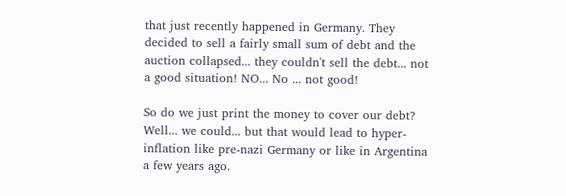that just recently happened in Germany. They decided to sell a fairly small sum of debt and the auction collapsed... they couldn't sell the debt... not a good situation! NO... No ... not good!

So do we just print the money to cover our debt?
Well... we could... but that would lead to hyper-inflation like pre-nazi Germany or like in Argentina a few years ago.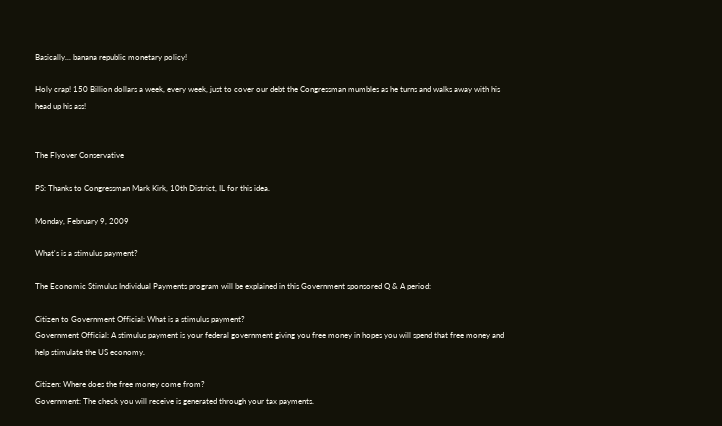Basically... banana republic monetary policy!

Holy crap! 150 Billion dollars a week, every week, just to cover our debt the Congressman mumbles as he turns and walks away with his head up his ass!


The Flyover Conservative

PS: Thanks to Congressman Mark Kirk, 10th District, IL for this idea.

Monday, February 9, 2009

What's is a stimulus payment?

The Economic Stimulus Individual Payments program will be explained in this Government sponsored Q & A period:

Citizen to Government Official: What is a stimulus payment?
Government Official: A stimulus payment is your federal government giving you free money in hopes you will spend that free money and help stimulate the US economy.

Citizen: Where does the free money come from?
Government: The check you will receive is generated through your tax payments.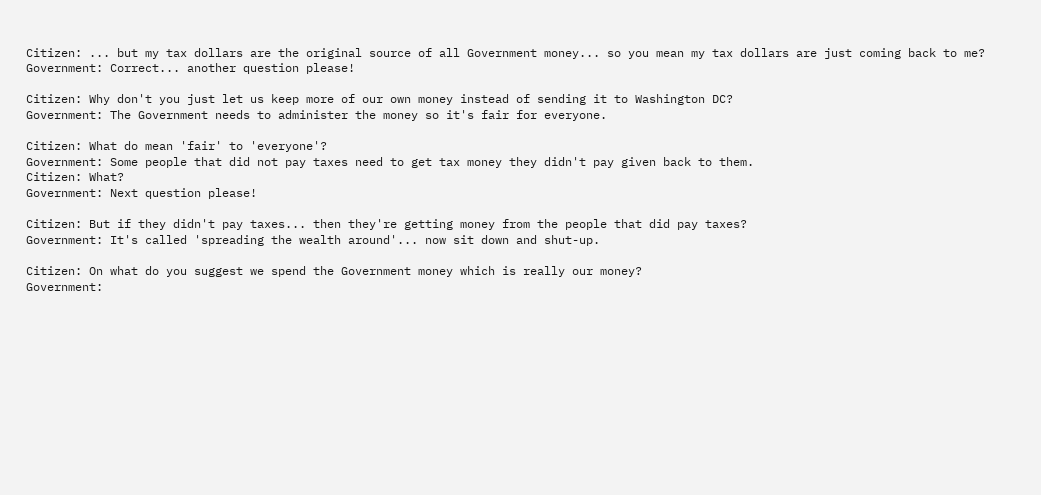Citizen: ... but my tax dollars are the original source of all Government money... so you mean my tax dollars are just coming back to me?
Government: Correct... another question please!

Citizen: Why don't you just let us keep more of our own money instead of sending it to Washington DC?
Government: The Government needs to administer the money so it's fair for everyone.

Citizen: What do mean 'fair' to 'everyone'?
Government: Some people that did not pay taxes need to get tax money they didn't pay given back to them.
Citizen: What?
Government: Next question please!

Citizen: But if they didn't pay taxes... then they're getting money from the people that did pay taxes?
Government: It's called 'spreading the wealth around'... now sit down and shut-up.

Citizen: On what do you suggest we spend the Government money which is really our money?
Government: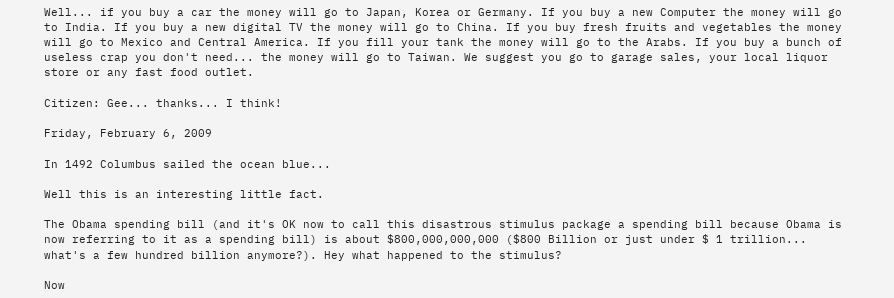Well... if you buy a car the money will go to Japan, Korea or Germany. If you buy a new Computer the money will go to India. If you buy a new digital TV the money will go to China. If you buy fresh fruits and vegetables the money will go to Mexico and Central America. If you fill your tank the money will go to the Arabs. If you buy a bunch of useless crap you don't need... the money will go to Taiwan. We suggest you go to garage sales, your local liquor store or any fast food outlet.

Citizen: Gee... thanks... I think!

Friday, February 6, 2009

In 1492 Columbus sailed the ocean blue...

Well this is an interesting little fact.

The Obama spending bill (and it's OK now to call this disastrous stimulus package a spending bill because Obama is now referring to it as a spending bill) is about $800,000,000,000 ($800 Billion or just under $ 1 trillion... what's a few hundred billion anymore?). Hey what happened to the stimulus?

Now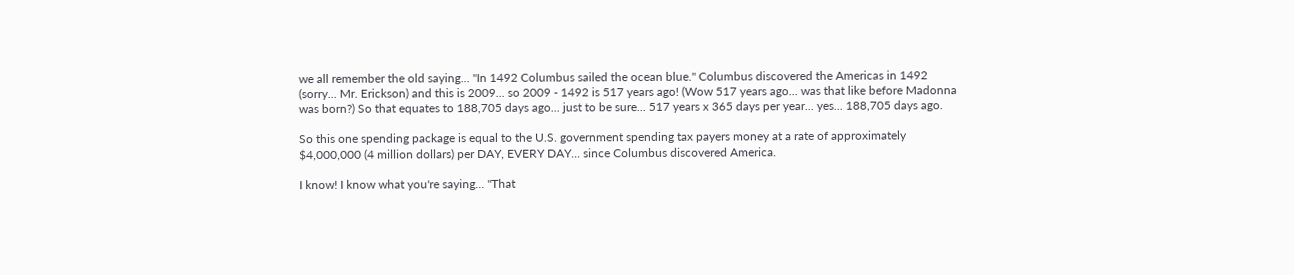we all remember the old saying... "In 1492 Columbus sailed the ocean blue." Columbus discovered the Americas in 1492 (sorry... Mr. Erickson) and this is 2009... so 2009 - 1492 is 517 years ago! (Wow 517 years ago... was that like before Madonna was born?) So that equates to 188,705 days ago... just to be sure... 517 years x 365 days per year... yes... 188,705 days ago.

So this one spending package is equal to the U.S. government spending tax payers money at a rate of approximately $4,000,000 (4 million dollars) per DAY, EVERY DAY... since Columbus discovered America.

I know! I know what you're saying... "That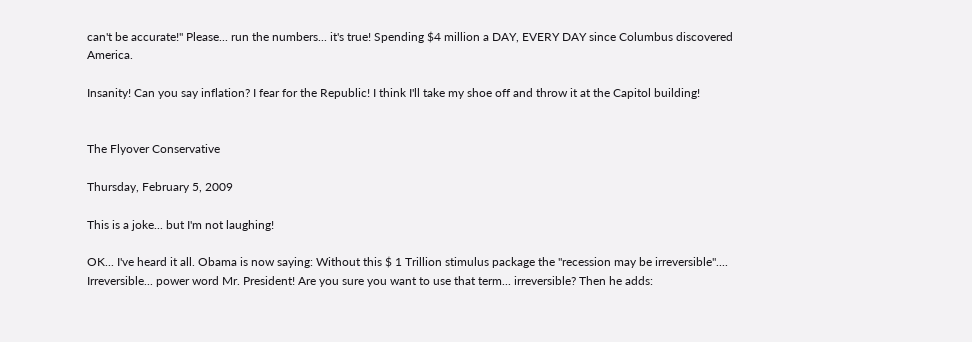can't be accurate!" Please... run the numbers... it's true! Spending $4 million a DAY, EVERY DAY since Columbus discovered America.

Insanity! Can you say inflation? I fear for the Republic! I think I'll take my shoe off and throw it at the Capitol building!


The Flyover Conservative

Thursday, February 5, 2009

This is a joke... but I'm not laughing!

OK... I've heard it all. Obama is now saying: Without this $ 1 Trillion stimulus package the "recession may be irreversible".... Irreversible... power word Mr. President! Are you sure you want to use that term... irreversible? Then he adds: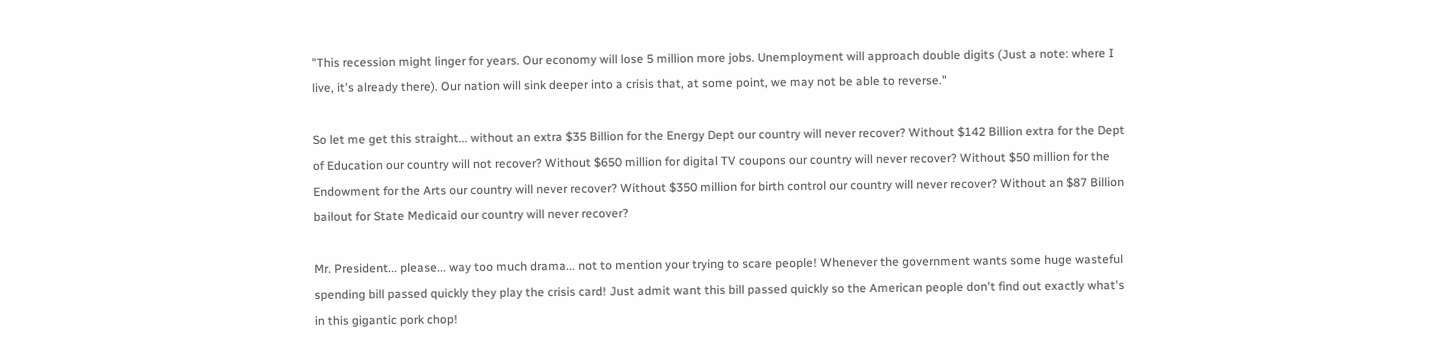"This recession might linger for years. Our economy will lose 5 million more jobs. Unemployment will approach double digits (Just a note: where I live, it's already there). Our nation will sink deeper into a crisis that, at some point, we may not be able to reverse."

So let me get this straight... without an extra $35 Billion for the Energy Dept our country will never recover? Without $142 Billion extra for the Dept of Education our country will not recover? Without $650 million for digital TV coupons our country will never recover? Without $50 million for the Endowment for the Arts our country will never recover? Without $350 million for birth control our country will never recover? Without an $87 Billion bailout for State Medicaid our country will never recover?

Mr. President... please... way too much drama... not to mention your trying to scare people! Whenever the government wants some huge wasteful spending bill passed quickly they play the crisis card! Just admit want this bill passed quickly so the American people don't find out exactly what's in this gigantic pork chop!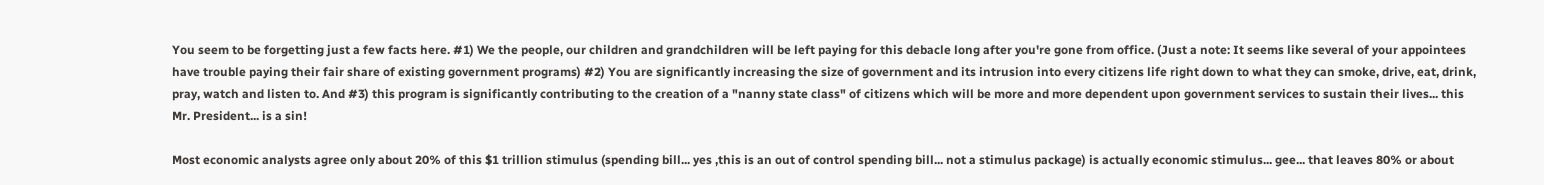You seem to be forgetting just a few facts here. #1) We the people, our children and grandchildren will be left paying for this debacle long after you're gone from office. (Just a note: It seems like several of your appointees have trouble paying their fair share of existing government programs) #2) You are significantly increasing the size of government and its intrusion into every citizens life right down to what they can smoke, drive, eat, drink, pray, watch and listen to. And #3) this program is significantly contributing to the creation of a "nanny state class" of citizens which will be more and more dependent upon government services to sustain their lives... this Mr. President... is a sin!

Most economic analysts agree only about 20% of this $1 trillion stimulus (spending bill... yes ,this is an out of control spending bill... not a stimulus package) is actually economic stimulus... gee... that leaves 80% or about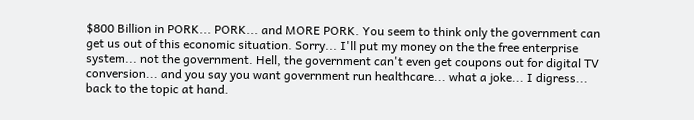$800 Billion in PORK... PORK... and MORE PORK. You seem to think only the government can get us out of this economic situation. Sorry... I'll put my money on the the free enterprise system... not the government. Hell, the government can't even get coupons out for digital TV conversion... and you say you want government run healthcare... what a joke... I digress... back to the topic at hand.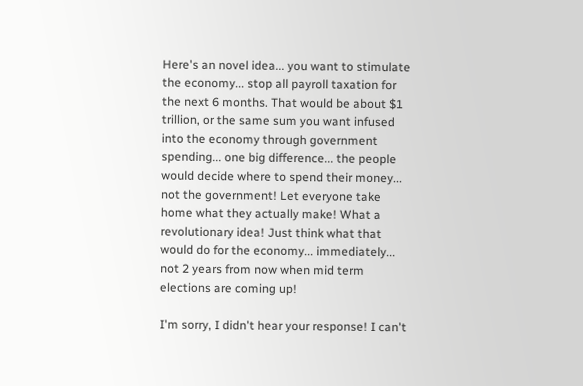Here's an novel idea... you want to stimulate the economy... stop all payroll taxation for the next 6 months. That would be about $1 trillion, or the same sum you want infused into the economy through government spending... one big difference... the people would decide where to spend their money... not the government! Let everyone take home what they actually make! What a revolutionary idea! Just think what that would do for the economy... immediately... not 2 years from now when mid term elections are coming up!

I'm sorry, I didn't hear your response! I can't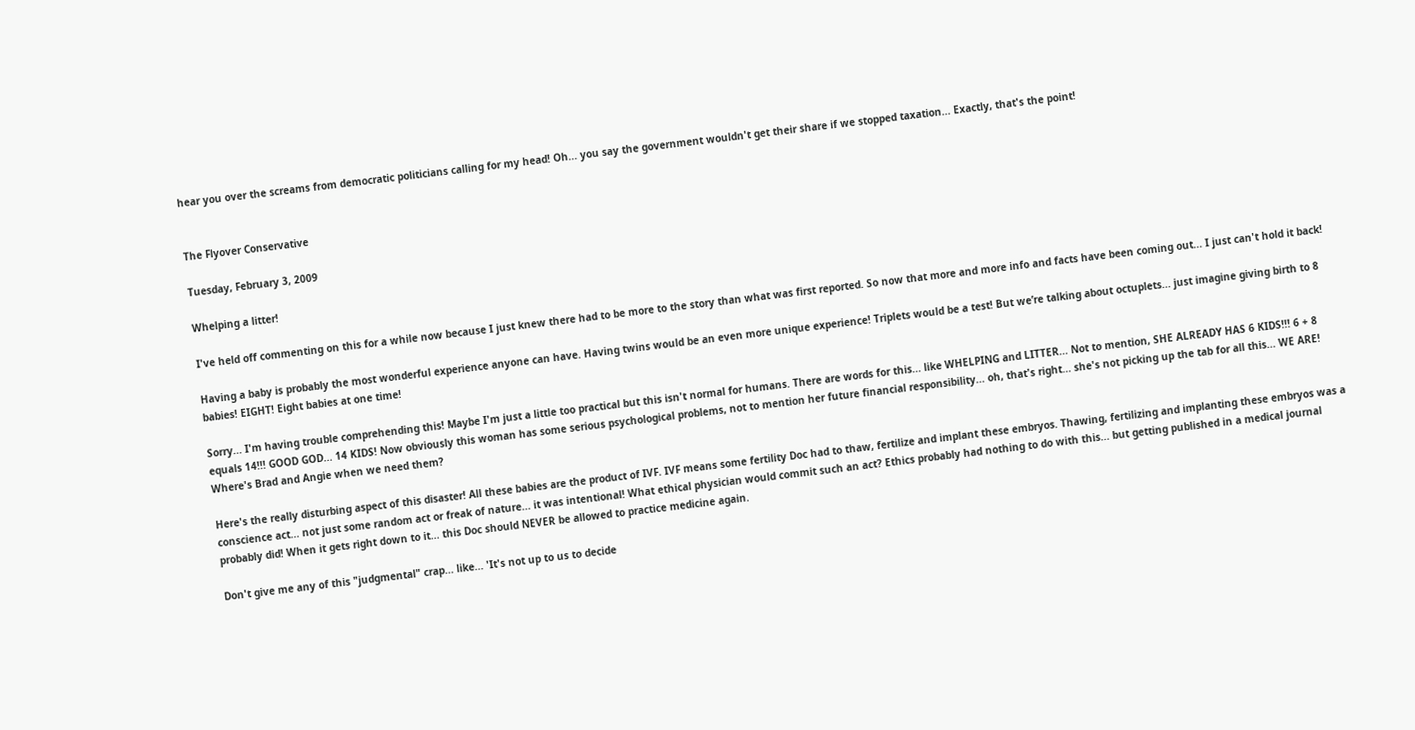hear you over the screams from democratic politicians calling for my head! Oh... you say the government wouldn't get their share if we stopped taxation... Exactly, that's the point!


The Flyover Conservative

Tuesday, February 3, 2009

Whelping a litter!

I've held off commenting on this for a while now because I just knew there had to be more to the story than what was first reported. So now that more and more info and facts have been coming out... I just can't hold it back!

Having a baby is probably the most wonderful experience anyone can have. Having twins would be an even more unique experience! Triplets would be a test! But we’re talking about octuplets... just imagine giving birth to 8 babies! EIGHT! Eight babies at one time!

Sorry... I'm having trouble comprehending this! Maybe I'm just a little too practical but this isn't normal for humans. There are words for this... like WHELPING and LITTER... Not to mention, SHE ALREADY HAS 6 KIDS!!! 6 + 8 equals 14!!! GOOD GOD... 14 KIDS! Now obviously this woman has some serious psychological problems, not to mention her future financial responsibility... oh, that's right... she's not picking up the tab for all this... WE ARE! Where's Brad and Angie when we need them?

Here's the really disturbing aspect of this disaster! All these babies are the product of IVF. IVF means some fertility Doc had to thaw, fertilize and implant these embryos. Thawing, fertilizing and implanting these embryos was a conscience act... not just some random act or freak of nature... it was intentional! What ethical physician would commit such an act? Ethics probably had nothing to do with this... but getting published in a medical journal probably did! When it gets right down to it... this Doc should NEVER be allowed to practice medicine again.

Don't give me any of this "judgmental" crap... like... 'It's not up to us to decide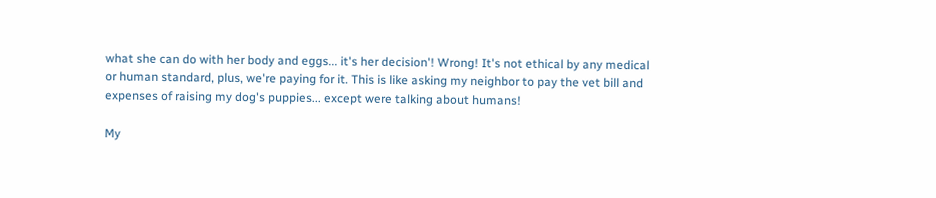what she can do with her body and eggs... it's her decision'! Wrong! It's not ethical by any medical or human standard, plus, we're paying for it. This is like asking my neighbor to pay the vet bill and expenses of raising my dog's puppies... except were talking about humans!

My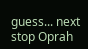guess... next stop Oprah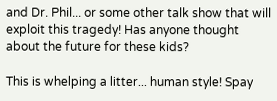and Dr. Phil... or some other talk show that will exploit this tragedy! Has anyone thought about the future for these kids?

This is whelping a litter... human style! Spay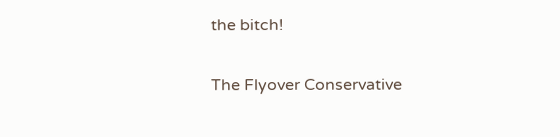the bitch!

The Flyover Conservative